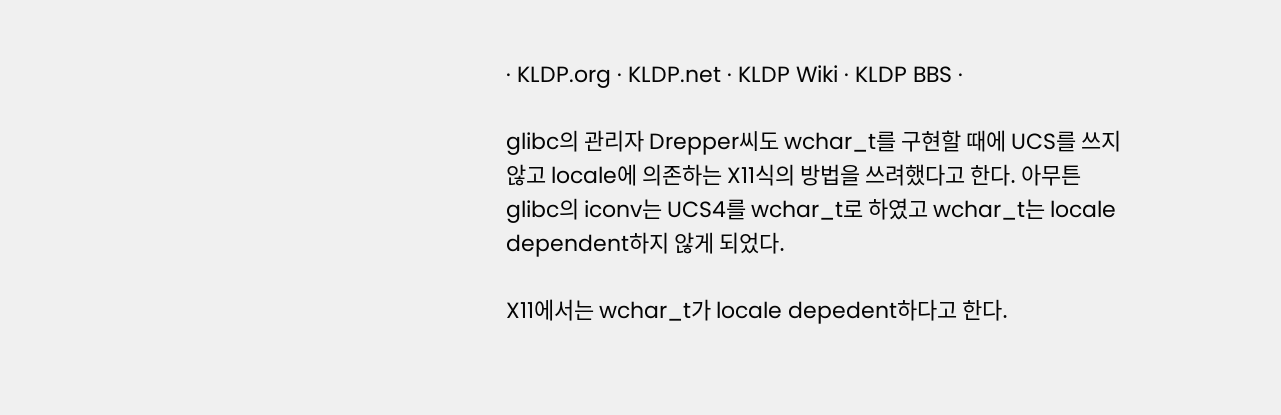· KLDP.org · KLDP.net · KLDP Wiki · KLDP BBS ·

glibc의 관리자 Drepper씨도 wchar_t를 구현할 때에 UCS를 쓰지 않고 locale에 의존하는 X11식의 방법을 쓰려했다고 한다. 아무튼 glibc의 iconv는 UCS4를 wchar_t로 하였고 wchar_t는 locale dependent하지 않게 되었다.

X11에서는 wchar_t가 locale depedent하다고 한다.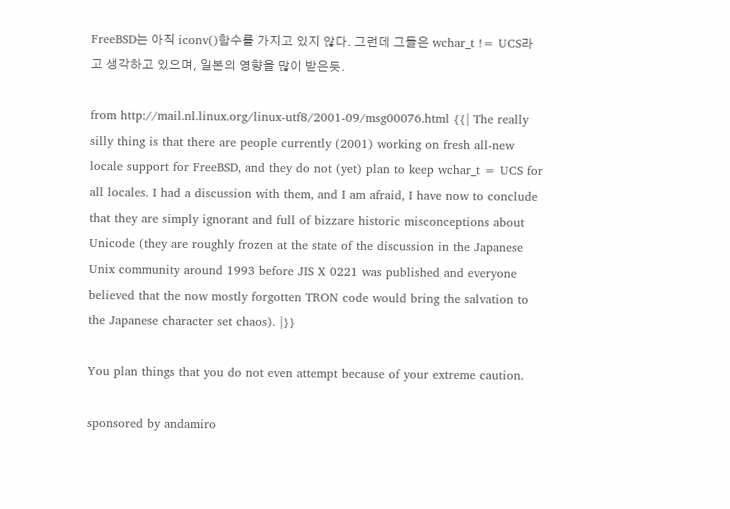FreeBSD는 아직 iconv()함수를 가지고 있지 않다. 그런데 그들은 wchar_t != UCS라고 생각하고 있으며, 일본의 영향을 많이 받은듯.

from http://mail.nl.linux.org/linux-utf8/2001-09/msg00076.html {{| The really silly thing is that there are people currently (2001) working on fresh all-new locale support for FreeBSD, and they do not (yet) plan to keep wchar_t = UCS for all locales. I had a discussion with them, and I am afraid, I have now to conclude that they are simply ignorant and full of bizzare historic misconceptions about Unicode (they are roughly frozen at the state of the discussion in the Japanese Unix community around 1993 before JIS X 0221 was published and everyone believed that the now mostly forgotten TRON code would bring the salvation to the Japanese character set chaos). |}}

You plan things that you do not even attempt because of your extreme caution.

sponsored by andamiro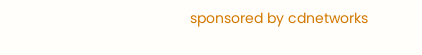sponsored by cdnetworks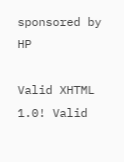sponsored by HP

Valid XHTML 1.0! Valid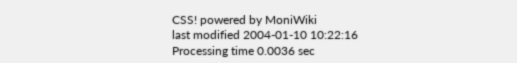CSS! powered by MoniWiki
last modified 2004-01-10 10:22:16
Processing time 0.0036 sec